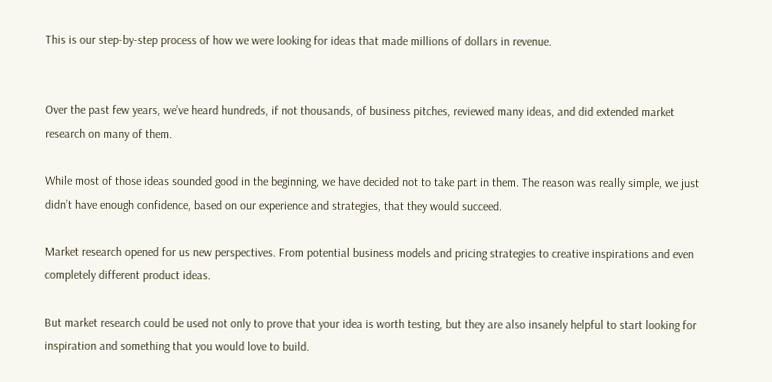This is our step-by-step process of how we were looking for ideas that made millions of dollars in revenue.


Over the past few years, we’ve heard hundreds, if not thousands, of business pitches, reviewed many ideas, and did extended market research on many of them.

While most of those ideas sounded good in the beginning, we have decided not to take part in them. The reason was really simple, we just didn’t have enough confidence, based on our experience and strategies, that they would succeed.

Market research opened for us new perspectives. From potential business models and pricing strategies to creative inspirations and even completely different product ideas.

But market research could be used not only to prove that your idea is worth testing, but they are also insanely helpful to start looking for inspiration and something that you would love to build.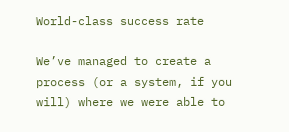World-class success rate

We’ve managed to create a process (or a system, if you will) where we were able to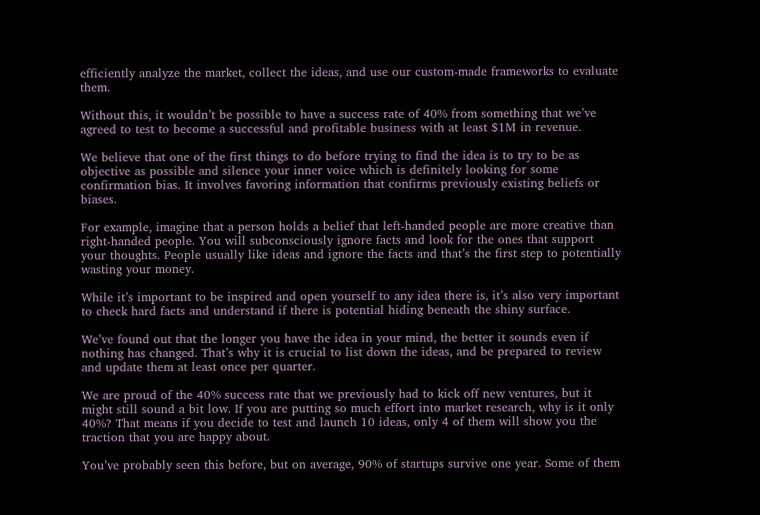efficiently analyze the market, collect the ideas, and use our custom-made frameworks to evaluate them.

Without this, it wouldn’t be possible to have a success rate of 40% from something that we’ve agreed to test to become a successful and profitable business with at least $1M in revenue.

We believe that one of the first things to do before trying to find the idea is to try to be as objective as possible and silence your inner voice which is definitely looking for some confirmation bias. It involves favoring information that confirms previously existing beliefs or biases.

For example, imagine that a person holds a belief that left-handed people are more creative than right-handed people. You will subconsciously ignore facts and look for the ones that support your thoughts. People usually like ideas and ignore the facts and that’s the first step to potentially wasting your money.

While it’s important to be inspired and open yourself to any idea there is, it’s also very important to check hard facts and understand if there is potential hiding beneath the shiny surface.

We’ve found out that the longer you have the idea in your mind, the better it sounds even if nothing has changed. That’s why it is crucial to list down the ideas, and be prepared to review and update them at least once per quarter.

We are proud of the 40% success rate that we previously had to kick off new ventures, but it might still sound a bit low. If you are putting so much effort into market research, why is it only 40%? That means if you decide to test and launch 10 ideas, only 4 of them will show you the traction that you are happy about.

You’ve probably seen this before, but on average, 90% of startups survive one year. Some of them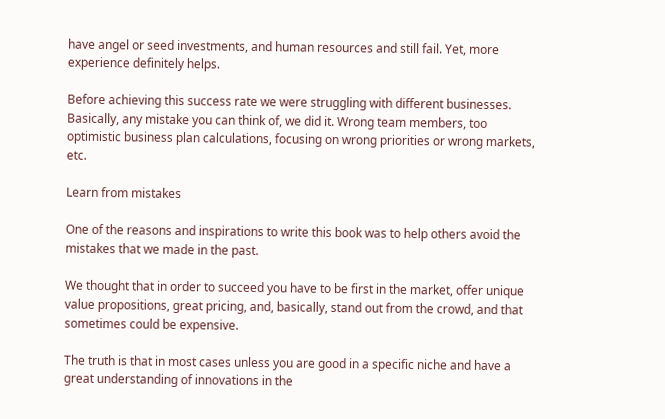have angel or seed investments, and human resources and still fail. Yet, more experience definitely helps.

Before achieving this success rate we were struggling with different businesses. Basically, any mistake you can think of, we did it. Wrong team members, too optimistic business plan calculations, focusing on wrong priorities or wrong markets, etc.

Learn from mistakes

One of the reasons and inspirations to write this book was to help others avoid the mistakes that we made in the past.

We thought that in order to succeed you have to be first in the market, offer unique value propositions, great pricing, and, basically, stand out from the crowd, and that sometimes could be expensive.

The truth is that in most cases unless you are good in a specific niche and have a great understanding of innovations in the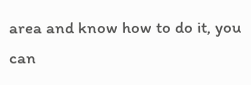area and know how to do it, you can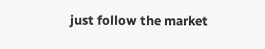just follow the market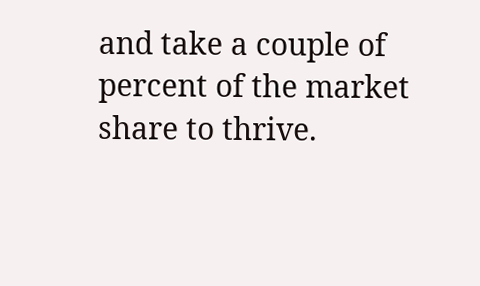and take a couple of percent of the market share to thrive.